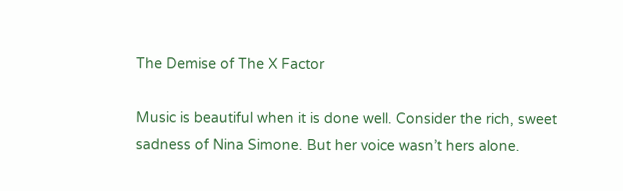The Demise of The X Factor

Music is beautiful when it is done well. Consider the rich, sweet sadness of Nina Simone. But her voice wasn’t hers alone.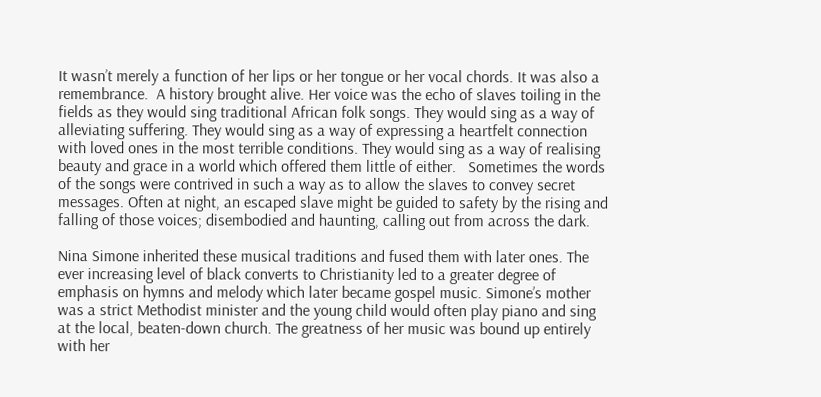It wasn’t merely a function of her lips or her tongue or her vocal chords. It was also a remembrance.  A history brought alive. Her voice was the echo of slaves toiling in the fields as they would sing traditional African folk songs. They would sing as a way of alleviating suffering. They would sing as a way of expressing a heartfelt connection with loved ones in the most terrible conditions. They would sing as a way of realising beauty and grace in a world which offered them little of either.   Sometimes the words of the songs were contrived in such a way as to allow the slaves to convey secret messages. Often at night, an escaped slave might be guided to safety by the rising and falling of those voices; disembodied and haunting, calling out from across the dark.

Nina Simone inherited these musical traditions and fused them with later ones. The ever increasing level of black converts to Christianity led to a greater degree of emphasis on hymns and melody which later became gospel music. Simone’s mother was a strict Methodist minister and the young child would often play piano and sing at the local, beaten-down church. The greatness of her music was bound up entirely with her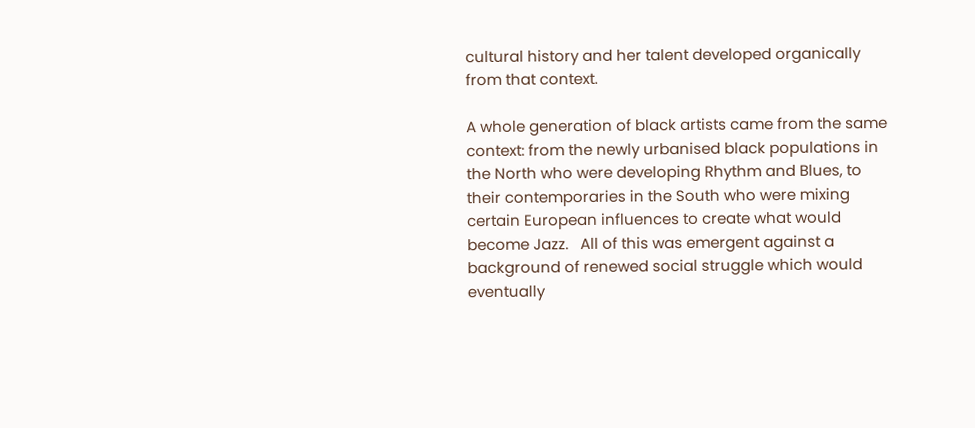cultural history and her talent developed organically from that context.

A whole generation of black artists came from the same context: from the newly urbanised black populations in the North who were developing Rhythm and Blues, to their contemporaries in the South who were mixing certain European influences to create what would become Jazz.   All of this was emergent against a background of renewed social struggle which would eventually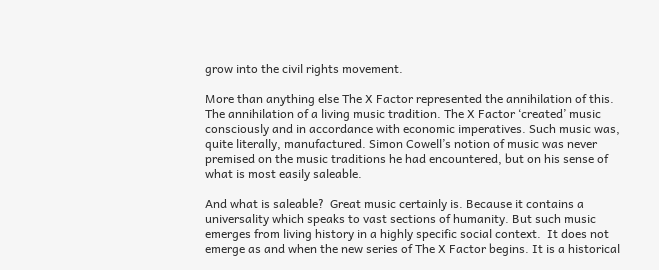grow into the civil rights movement.

More than anything else The X Factor represented the annihilation of this.  The annihilation of a living music tradition. The X Factor ‘created’ music consciously and in accordance with economic imperatives. Such music was, quite literally, manufactured. Simon Cowell’s notion of music was never premised on the music traditions he had encountered, but on his sense of what is most easily saleable.

And what is saleable?  Great music certainly is. Because it contains a universality which speaks to vast sections of humanity. But such music emerges from living history in a highly specific social context.  It does not emerge as and when the new series of The X Factor begins. It is a historical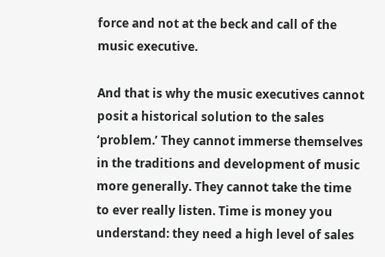force and not at the beck and call of the music executive.

And that is why the music executives cannot posit a historical solution to the sales ‘problem.’ They cannot immerse themselves in the traditions and development of music more generally. They cannot take the time to ever really listen. Time is money you understand: they need a high level of sales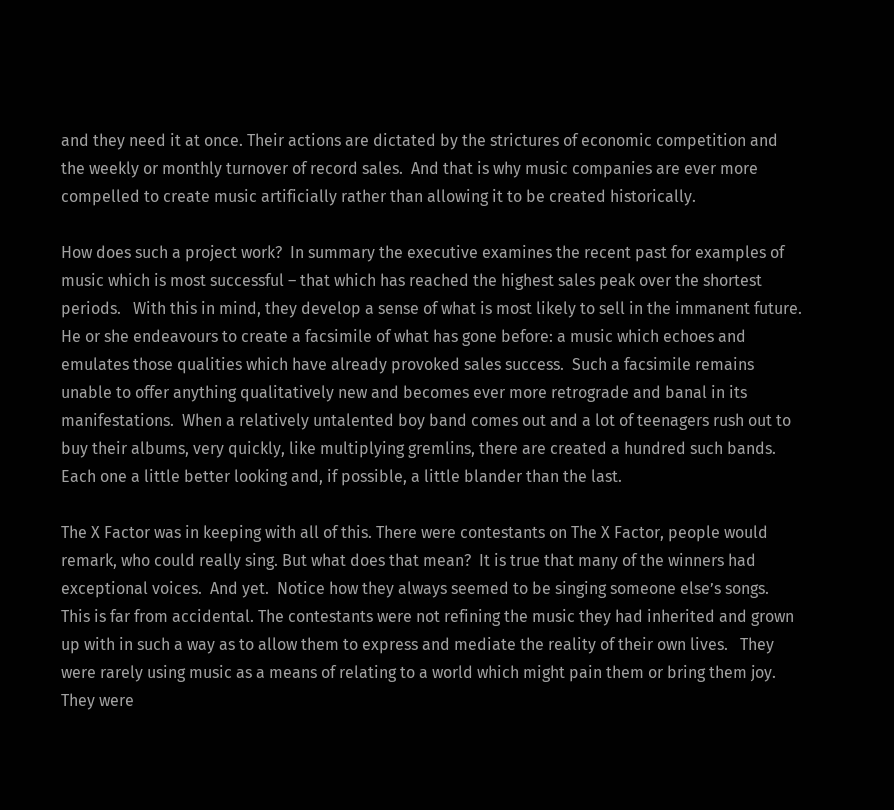and they need it at once. Their actions are dictated by the strictures of economic competition and the weekly or monthly turnover of record sales.  And that is why music companies are ever more compelled to create music artificially rather than allowing it to be created historically.

How does such a project work?  In summary the executive examines the recent past for examples of music which is most successful – that which has reached the highest sales peak over the shortest periods.   With this in mind, they develop a sense of what is most likely to sell in the immanent future.  He or she endeavours to create a facsimile of what has gone before: a music which echoes and emulates those qualities which have already provoked sales success.  Such a facsimile remains unable to offer anything qualitatively new and becomes ever more retrograde and banal in its manifestations.  When a relatively untalented boy band comes out and a lot of teenagers rush out to buy their albums, very quickly, like multiplying gremlins, there are created a hundred such bands.  Each one a little better looking and, if possible, a little blander than the last.

The X Factor was in keeping with all of this. There were contestants on The X Factor, people would remark, who could really sing. But what does that mean?  It is true that many of the winners had exceptional voices.  And yet.  Notice how they always seemed to be singing someone else’s songs.  This is far from accidental. The contestants were not refining the music they had inherited and grown up with in such a way as to allow them to express and mediate the reality of their own lives.   They were rarely using music as a means of relating to a world which might pain them or bring them joy.   They were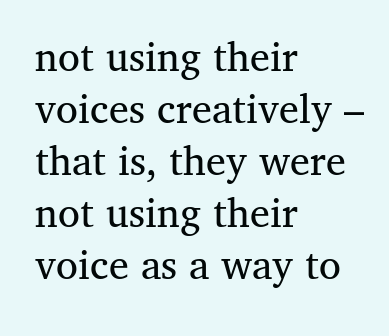not using their voices creatively – that is, they were not using their voice as a way to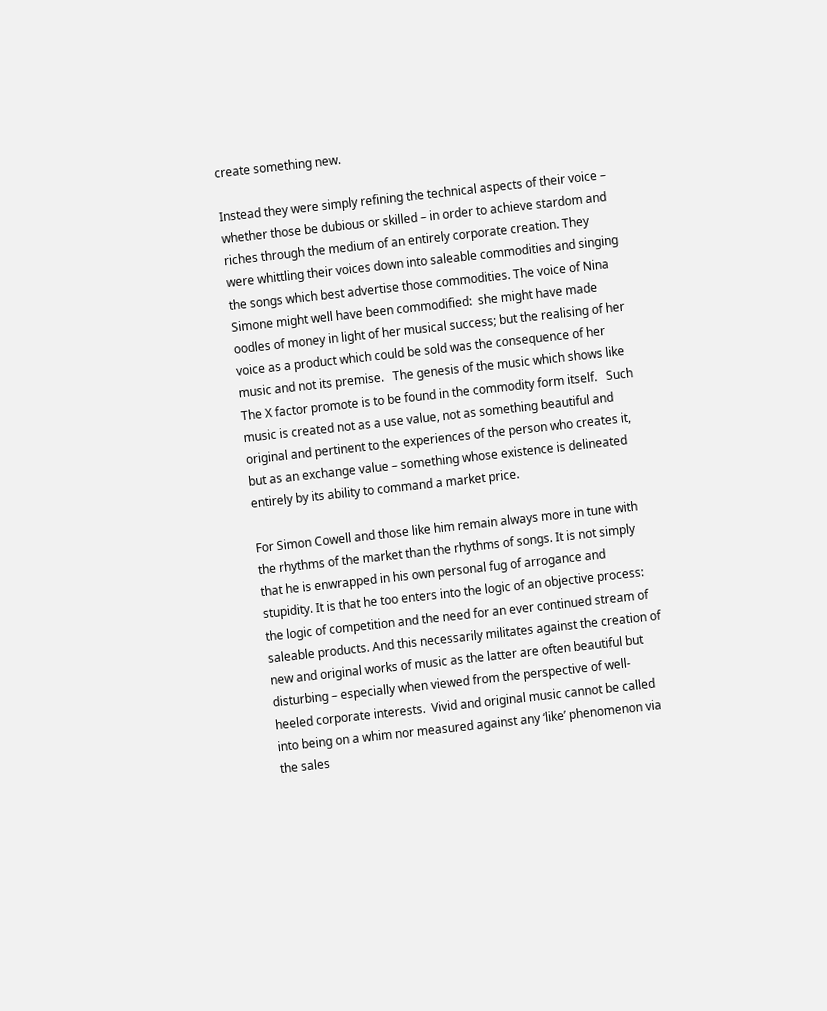create something new.

Instead they were simply refining the technical aspects of their voice – whether those be dubious or skilled – in order to achieve stardom and riches through the medium of an entirely corporate creation. They were whittling their voices down into saleable commodities and singing the songs which best advertise those commodities. The voice of Nina Simone might well have been commodified:  she might have made oodles of money in light of her musical success; but the realising of her voice as a product which could be sold was the consequence of her music and not its premise.   The genesis of the music which shows like The X factor promote is to be found in the commodity form itself.   Such music is created not as a use value, not as something beautiful and original and pertinent to the experiences of the person who creates it, but as an exchange value – something whose existence is delineated entirely by its ability to command a market price.

For Simon Cowell and those like him remain always more in tune with the rhythms of the market than the rhythms of songs. It is not simply that he is enwrapped in his own personal fug of arrogance and stupidity. It is that he too enters into the logic of an objective process: the logic of competition and the need for an ever continued stream of saleable products. And this necessarily militates against the creation of new and original works of music as the latter are often beautiful but disturbing – especially when viewed from the perspective of well-heeled corporate interests.  Vivid and original music cannot be called into being on a whim nor measured against any ‘like’ phenomenon via the sales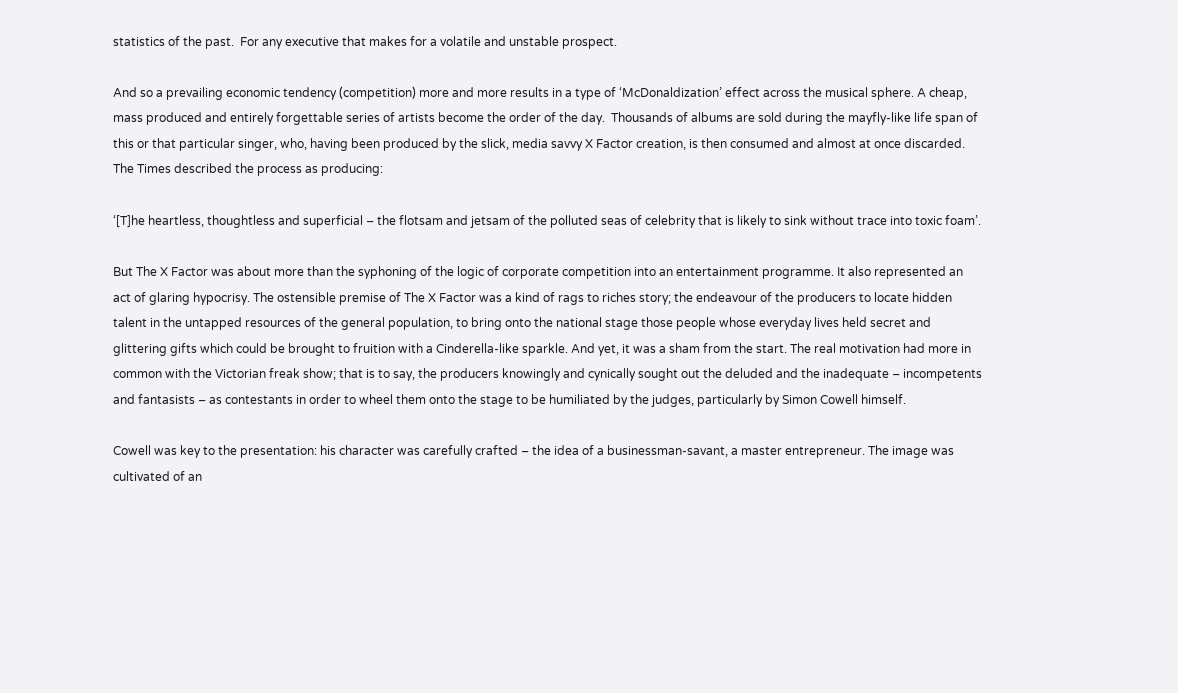statistics of the past.  For any executive that makes for a volatile and unstable prospect.

And so a prevailing economic tendency (competition) more and more results in a type of ‘McDonaldization’ effect across the musical sphere. A cheap, mass produced and entirely forgettable series of artists become the order of the day.  Thousands of albums are sold during the mayfly-like life span of this or that particular singer, who, having been produced by the slick, media savvy X Factor creation, is then consumed and almost at once discarded.   The Times described the process as producing:

‘[T]he heartless, thoughtless and superficial – the flotsam and jetsam of the polluted seas of celebrity that is likely to sink without trace into toxic foam’.

But The X Factor was about more than the syphoning of the logic of corporate competition into an entertainment programme. It also represented an act of glaring hypocrisy. The ostensible premise of The X Factor was a kind of rags to riches story; the endeavour of the producers to locate hidden talent in the untapped resources of the general population, to bring onto the national stage those people whose everyday lives held secret and glittering gifts which could be brought to fruition with a Cinderella-like sparkle. And yet, it was a sham from the start. The real motivation had more in common with the Victorian freak show; that is to say, the producers knowingly and cynically sought out the deluded and the inadequate – incompetents and fantasists – as contestants in order to wheel them onto the stage to be humiliated by the judges, particularly by Simon Cowell himself.

Cowell was key to the presentation: his character was carefully crafted – the idea of a businessman-savant, a master entrepreneur. The image was cultivated of an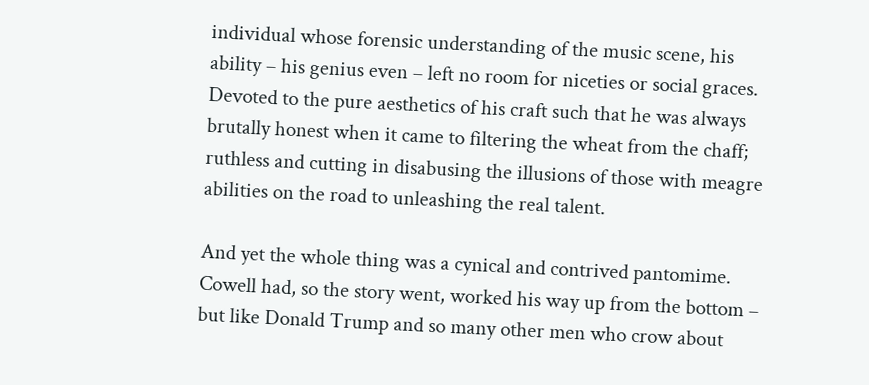individual whose forensic understanding of the music scene, his ability – his genius even – left no room for niceties or social graces.  Devoted to the pure aesthetics of his craft such that he was always brutally honest when it came to filtering the wheat from the chaff; ruthless and cutting in disabusing the illusions of those with meagre abilities on the road to unleashing the real talent.

And yet the whole thing was a cynical and contrived pantomime. Cowell had, so the story went, worked his way up from the bottom – but like Donald Trump and so many other men who crow about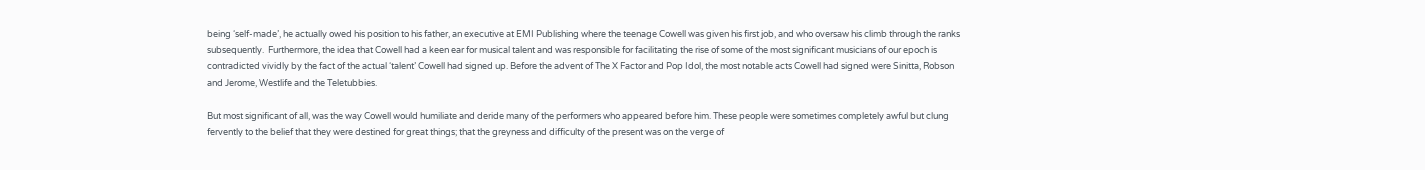being ‘self-made’, he actually owed his position to his father, an executive at EMI Publishing where the teenage Cowell was given his first job, and who oversaw his climb through the ranks subsequently.  Furthermore, the idea that Cowell had a keen ear for musical talent and was responsible for facilitating the rise of some of the most significant musicians of our epoch is contradicted vividly by the fact of the actual ‘talent’ Cowell had signed up. Before the advent of The X Factor and Pop Idol, the most notable acts Cowell had signed were Sinitta, Robson and Jerome, Westlife and the Teletubbies.

But most significant of all, was the way Cowell would humiliate and deride many of the performers who appeared before him. These people were sometimes completely awful but clung fervently to the belief that they were destined for great things; that the greyness and difficulty of the present was on the verge of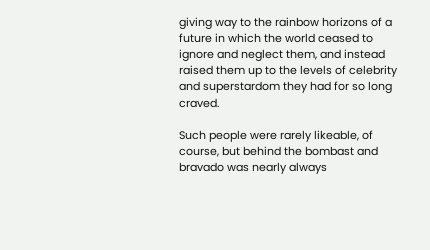giving way to the rainbow horizons of a future in which the world ceased to ignore and neglect them, and instead raised them up to the levels of celebrity and superstardom they had for so long craved.

Such people were rarely likeable, of course, but behind the bombast and bravado was nearly always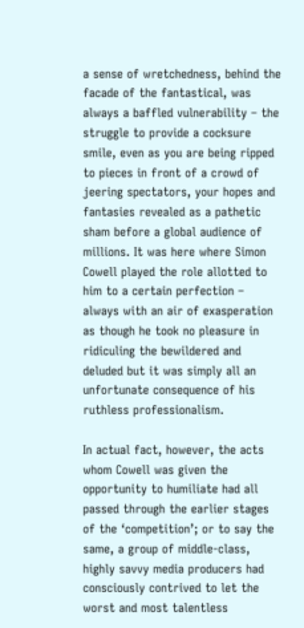a sense of wretchedness, behind the facade of the fantastical, was always a baffled vulnerability – the struggle to provide a cocksure smile, even as you are being ripped to pieces in front of a crowd of jeering spectators, your hopes and fantasies revealed as a pathetic sham before a global audience of millions. It was here where Simon Cowell played the role allotted to him to a certain perfection – always with an air of exasperation as though he took no pleasure in ridiculing the bewildered and deluded but it was simply all an unfortunate consequence of his ruthless professionalism.

In actual fact, however, the acts whom Cowell was given the opportunity to humiliate had all passed through the earlier stages of the ‘competition’; or to say the same, a group of middle-class, highly savvy media producers had consciously contrived to let the worst and most talentless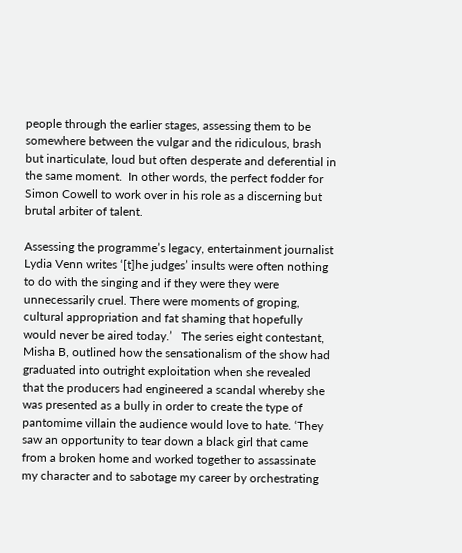people through the earlier stages, assessing them to be somewhere between the vulgar and the ridiculous, brash but inarticulate, loud but often desperate and deferential in the same moment.  In other words, the perfect fodder for Simon Cowell to work over in his role as a discerning but brutal arbiter of talent.

Assessing the programme’s legacy, entertainment journalist Lydia Venn writes ‘[t]he judges’ insults were often nothing to do with the singing and if they were they were unnecessarily cruel. There were moments of groping, cultural appropriation and fat shaming that hopefully would never be aired today.’   The series eight contestant, Misha B, outlined how the sensationalism of the show had graduated into outright exploitation when she revealed that the producers had engineered a scandal whereby she was presented as a bully in order to create the type of pantomime villain the audience would love to hate. ‘They saw an opportunity to tear down a black girl that came from a broken home and worked together to assassinate my character and to sabotage my career by orchestrating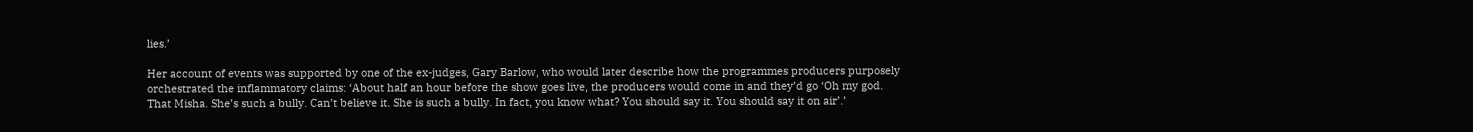lies.’

Her account of events was supported by one of the ex-judges, Gary Barlow, who would later describe how the programmes producers purposely orchestrated the inflammatory claims: ‘About half an hour before the show goes live, the producers would come in and they’d go ‘Oh my god. That Misha. She’s such a bully. Can’t believe it. She is such a bully. In fact, you know what? You should say it. You should say it on air’.’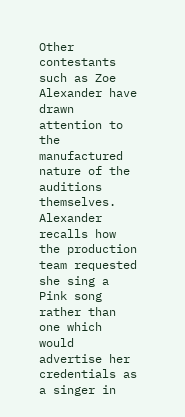Other contestants such as Zoe Alexander have drawn attention to the manufactured nature of the auditions themselves. Alexander recalls how the production team requested she sing a Pink song rather than one which would advertise her credentials as a singer in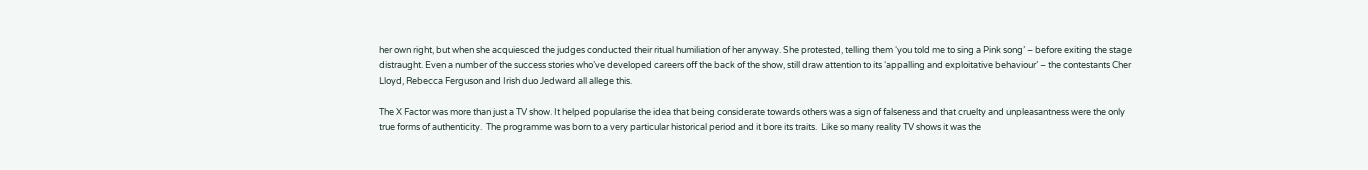her own right, but when she acquiesced the judges conducted their ritual humiliation of her anyway. She protested, telling them ‘you told me to sing a Pink song’ – before exiting the stage distraught. Even a number of the success stories who’ve developed careers off the back of the show, still draw attention to its ‘appalling and exploitative behaviour’ – the contestants Cher Lloyd, Rebecca Ferguson and Irish duo Jedward all allege this.

The X Factor was more than just a TV show. It helped popularise the idea that being considerate towards others was a sign of falseness and that cruelty and unpleasantness were the only true forms of authenticity.  The programme was born to a very particular historical period and it bore its traits.  Like so many reality TV shows it was the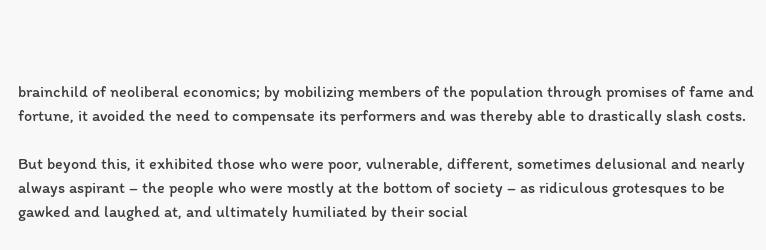brainchild of neoliberal economics; by mobilizing members of the population through promises of fame and fortune, it avoided the need to compensate its performers and was thereby able to drastically slash costs.

But beyond this, it exhibited those who were poor, vulnerable, different, sometimes delusional and nearly always aspirant – the people who were mostly at the bottom of society – as ridiculous grotesques to be gawked and laughed at, and ultimately humiliated by their social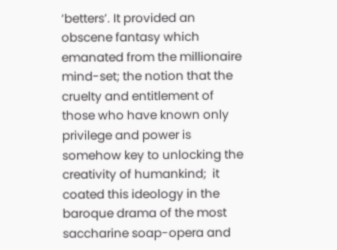‘betters’. It provided an obscene fantasy which emanated from the millionaire mind-set; the notion that the cruelty and entitlement of those who have known only privilege and power is somehow key to unlocking the creativity of humankind;  it coated this ideology in the baroque drama of the most saccharine soap-opera and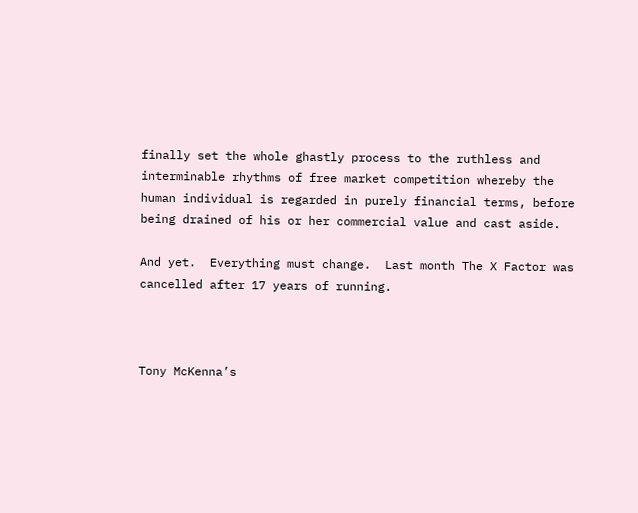finally set the whole ghastly process to the ruthless and interminable rhythms of free market competition whereby the human individual is regarded in purely financial terms, before being drained of his or her commercial value and cast aside.

And yet.  Everything must change.  Last month The X Factor was cancelled after 17 years of running.



Tony McKenna’s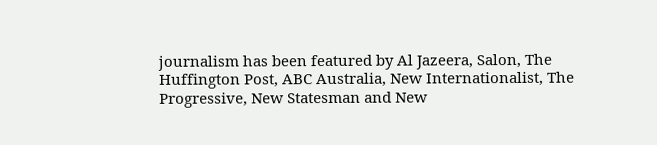journalism has been featured by Al Jazeera, Salon, The Huffington Post, ABC Australia, New Internationalist, The Progressive, New Statesman and New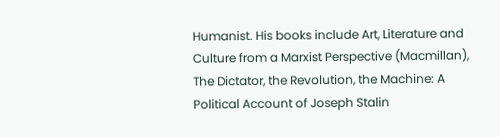Humanist. His books include Art, Literature and Culture from a Marxist Perspective (Macmillan), The Dictator, the Revolution, the Machine: A Political Account of Joseph Stalin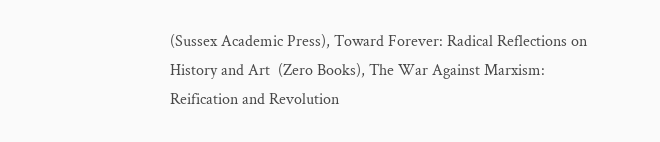(Sussex Academic Press), Toward Forever: Radical Reflections on History and Art  (Zero Books), The War Against Marxism: Reification and Revolution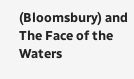(Bloomsbury) and The Face of the Waters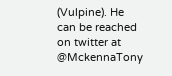(Vulpine). He can be reached on twitter at @MckennaTony